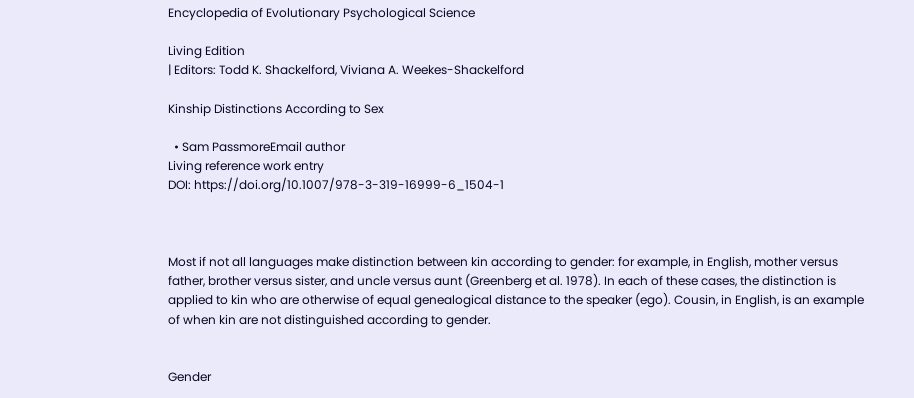Encyclopedia of Evolutionary Psychological Science

Living Edition
| Editors: Todd K. Shackelford, Viviana A. Weekes-Shackelford

Kinship Distinctions According to Sex

  • Sam PassmoreEmail author
Living reference work entry
DOI: https://doi.org/10.1007/978-3-319-16999-6_1504-1



Most if not all languages make distinction between kin according to gender: for example, in English, mother versus father, brother versus sister, and uncle versus aunt (Greenberg et al. 1978). In each of these cases, the distinction is applied to kin who are otherwise of equal genealogical distance to the speaker (ego). Cousin, in English, is an example of when kin are not distinguished according to gender.


Gender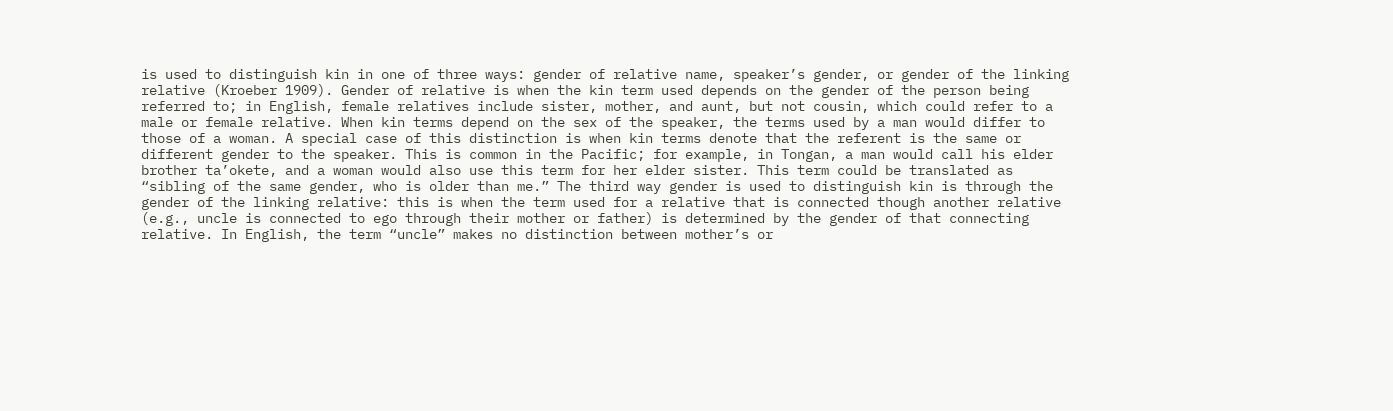is used to distinguish kin in one of three ways: gender of relative name, speaker’s gender, or gender of the linking relative (Kroeber 1909). Gender of relative is when the kin term used depends on the gender of the person being referred to; in English, female relatives include sister, mother, and aunt, but not cousin, which could refer to a male or female relative. When kin terms depend on the sex of the speaker, the terms used by a man would differ to those of a woman. A special case of this distinction is when kin terms denote that the referent is the same or different gender to the speaker. This is common in the Pacific; for example, in Tongan, a man would call his elder brother ta’okete, and a woman would also use this term for her elder sister. This term could be translated as “sibling of the same gender, who is older than me.” The third way gender is used to distinguish kin is through the gender of the linking relative: this is when the term used for a relative that is connected though another relative (e.g., uncle is connected to ego through their mother or father) is determined by the gender of that connecting relative. In English, the term “uncle” makes no distinction between mother’s or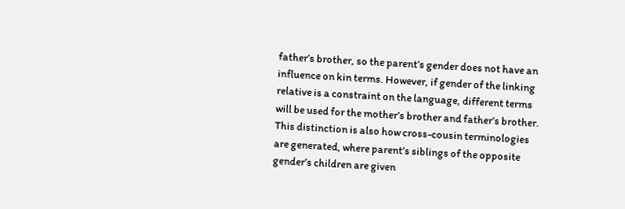father’s brother, so the parent’s gender does not have an influence on kin terms. However, if gender of the linking relative is a constraint on the language, different terms will be used for the mother’s brother and father’s brother. This distinction is also how cross-cousin terminologies are generated, where parent’s siblings of the opposite gender’s children are given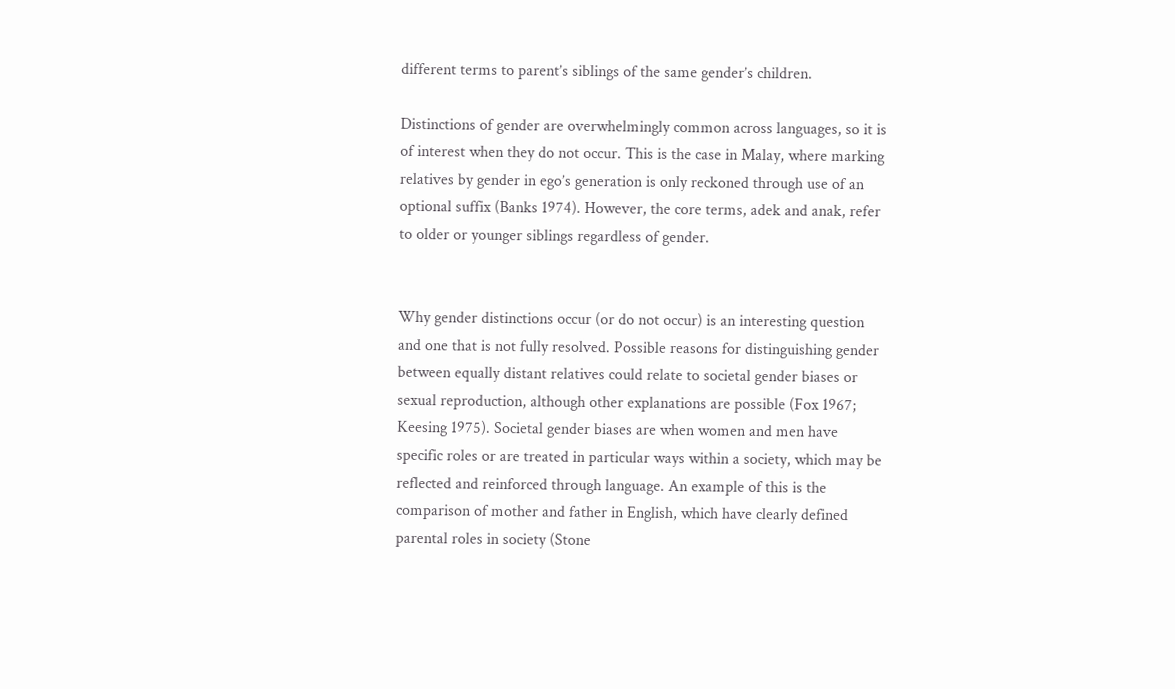different terms to parent’s siblings of the same gender’s children.

Distinctions of gender are overwhelmingly common across languages, so it is of interest when they do not occur. This is the case in Malay, where marking relatives by gender in ego’s generation is only reckoned through use of an optional suffix (Banks 1974). However, the core terms, adek and anak, refer to older or younger siblings regardless of gender.


Why gender distinctions occur (or do not occur) is an interesting question and one that is not fully resolved. Possible reasons for distinguishing gender between equally distant relatives could relate to societal gender biases or sexual reproduction, although other explanations are possible (Fox 1967; Keesing 1975). Societal gender biases are when women and men have specific roles or are treated in particular ways within a society, which may be reflected and reinforced through language. An example of this is the comparison of mother and father in English, which have clearly defined parental roles in society (Stone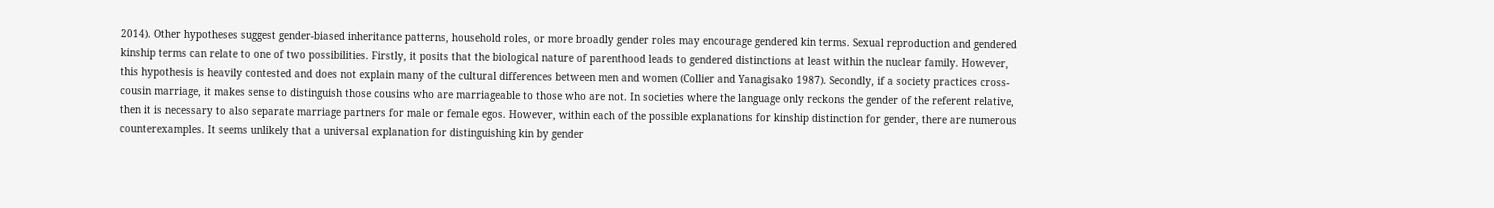2014). Other hypotheses suggest gender-biased inheritance patterns, household roles, or more broadly gender roles may encourage gendered kin terms. Sexual reproduction and gendered kinship terms can relate to one of two possibilities. Firstly, it posits that the biological nature of parenthood leads to gendered distinctions at least within the nuclear family. However, this hypothesis is heavily contested and does not explain many of the cultural differences between men and women (Collier and Yanagisako 1987). Secondly, if a society practices cross-cousin marriage, it makes sense to distinguish those cousins who are marriageable to those who are not. In societies where the language only reckons the gender of the referent relative, then it is necessary to also separate marriage partners for male or female egos. However, within each of the possible explanations for kinship distinction for gender, there are numerous counterexamples. It seems unlikely that a universal explanation for distinguishing kin by gender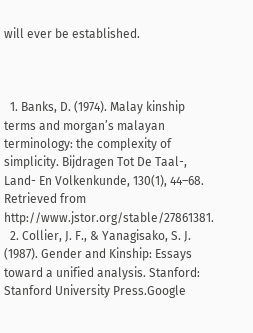will ever be established.



  1. Banks, D. (1974). Malay kinship terms and morgan’s malayan terminology: the complexity of simplicity. Bijdragen Tot De Taal-, Land- En Volkenkunde, 130(1), 44–68. Retrieved from http://www.jstor.org/stable/27861381.
  2. Collier, J. F., & Yanagisako, S. J. (1987). Gender and Kinship: Essays toward a unified analysis. Stanford: Stanford University Press.Google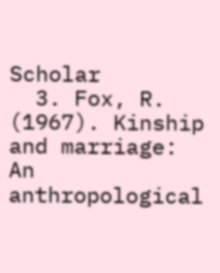Scholar
  3. Fox, R. (1967). Kinship and marriage: An anthropological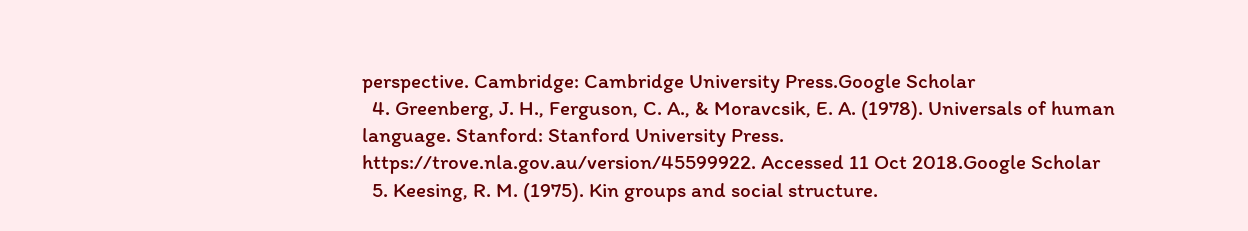perspective. Cambridge: Cambridge University Press.Google Scholar
  4. Greenberg, J. H., Ferguson, C. A., & Moravcsik, E. A. (1978). Universals of human language. Stanford: Stanford University Press. https://trove.nla.gov.au/version/45599922. Accessed 11 Oct 2018.Google Scholar
  5. Keesing, R. M. (1975). Kin groups and social structure.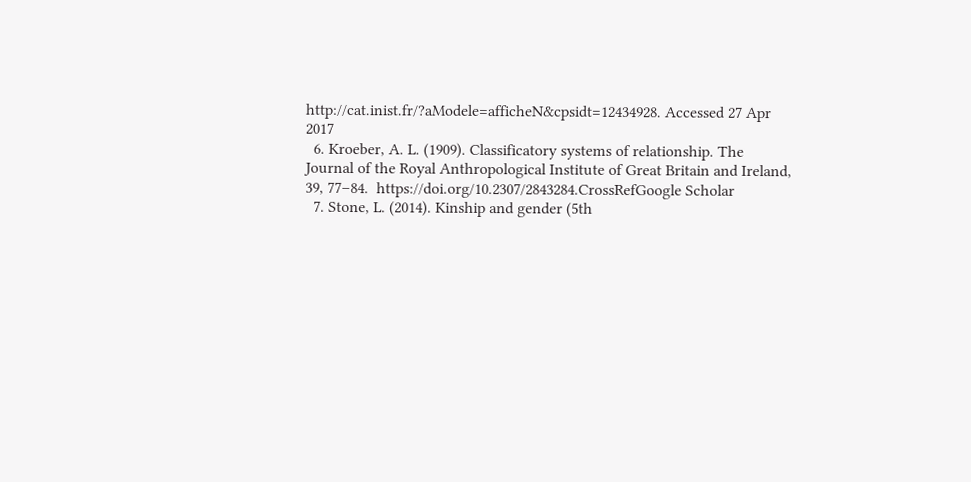http://cat.inist.fr/?aModele=afficheN&cpsidt=12434928. Accessed 27 Apr 2017
  6. Kroeber, A. L. (1909). Classificatory systems of relationship. The Journal of the Royal Anthropological Institute of Great Britain and Ireland, 39, 77–84.  https://doi.org/10.2307/2843284.CrossRefGoogle Scholar
  7. Stone, L. (2014). Kinship and gender (5th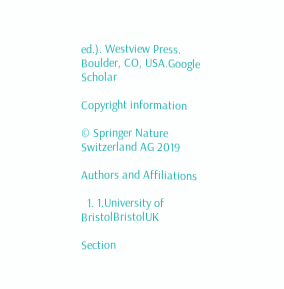ed.). Westview Press. Boulder, CO, USA.Google Scholar

Copyright information

© Springer Nature Switzerland AG 2019

Authors and Affiliations

  1. 1.University of BristolBristolUK

Section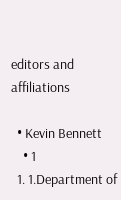editors and affiliations

  • Kevin Bennett
    • 1
  1. 1.Department of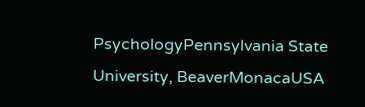PsychologyPennsylvania State University, BeaverMonacaUSA